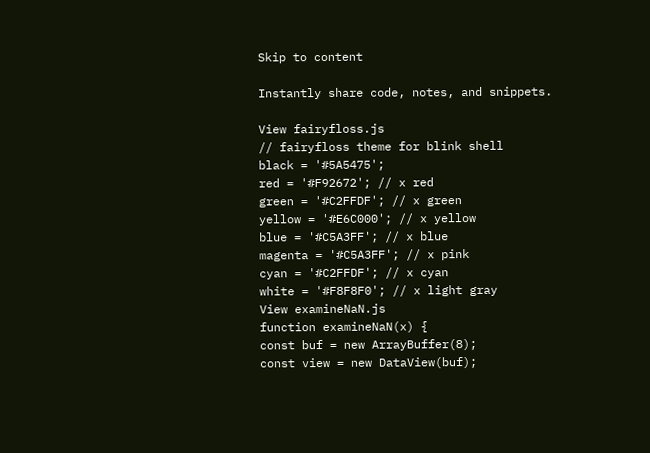Skip to content

Instantly share code, notes, and snippets.

View fairyfloss.js
// fairyfloss theme for blink shell
black = '#5A5475';
red = '#F92672'; // x red
green = '#C2FFDF'; // x green
yellow = '#E6C000'; // x yellow
blue = '#C5A3FF'; // x blue
magenta = '#C5A3FF'; // x pink
cyan = '#C2FFDF'; // x cyan
white = '#F8F8F0'; // x light gray
View examineNaN.js
function examineNaN(x) {
const buf = new ArrayBuffer(8);
const view = new DataView(buf);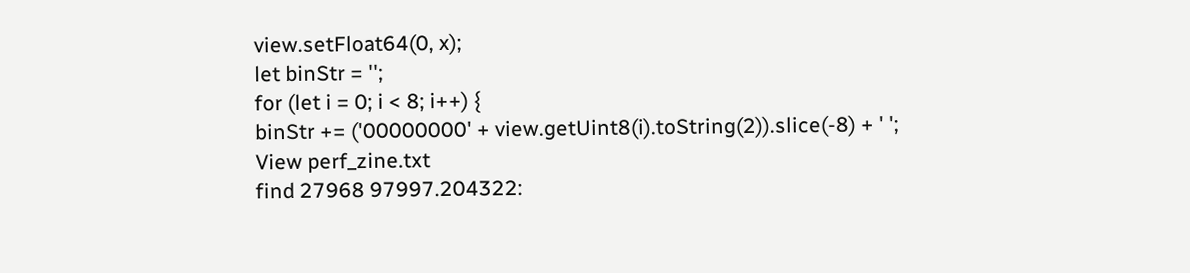view.setFloat64(0, x);
let binStr = '';
for (let i = 0; i < 8; i++) {
binStr += ('00000000' + view.getUint8(i).toString(2)).slice(-8) + ' ';
View perf_zine.txt
find 27968 97997.204322: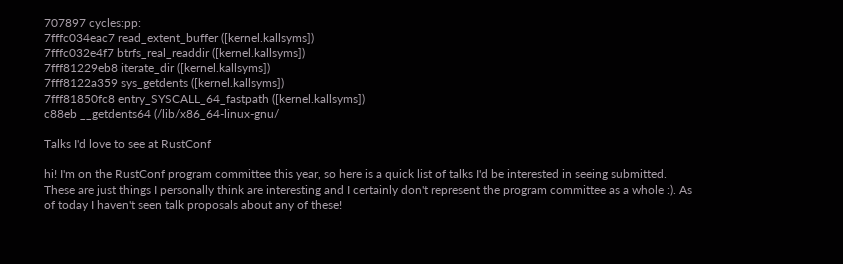707897 cycles:pp:
7fffc034eac7 read_extent_buffer ([kernel.kallsyms])
7fffc032e4f7 btrfs_real_readdir ([kernel.kallsyms])
7fff81229eb8 iterate_dir ([kernel.kallsyms])
7fff8122a359 sys_getdents ([kernel.kallsyms])
7fff81850fc8 entry_SYSCALL_64_fastpath ([kernel.kallsyms])
c88eb __getdents64 (/lib/x86_64-linux-gnu/

Talks I'd love to see at RustConf

hi! I'm on the RustConf program committee this year, so here is a quick list of talks I'd be interested in seeing submitted. These are just things I personally think are interesting and I certainly don't represent the program committee as a whole :). As of today I haven't seen talk proposals about any of these!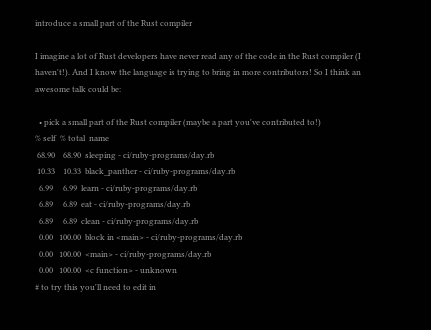introduce a small part of the Rust compiler

I imagine a lot of Rust developers have never read any of the code in the Rust compiler (I haven't!). And I know the language is trying to bring in more contributors! So I think an awesome talk could be:

  • pick a small part of the Rust compiler (maybe a part you've contributed to!)
% self  % total  name
 68.90    68.90  sleeping - ci/ruby-programs/day.rb
 10.33    10.33  black_panther - ci/ruby-programs/day.rb
  6.99     6.99  learn - ci/ruby-programs/day.rb
  6.89     6.89  eat - ci/ruby-programs/day.rb
  6.89     6.89  clean - ci/ruby-programs/day.rb
  0.00   100.00  block in <main> - ci/ruby-programs/day.rb
  0.00   100.00  <main> - ci/ruby-programs/day.rb
  0.00   100.00  <c function> - unknown
# to try this you'll need to edit in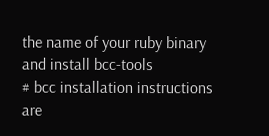the name of your ruby binary and install bcc-tools
# bcc installation instructions are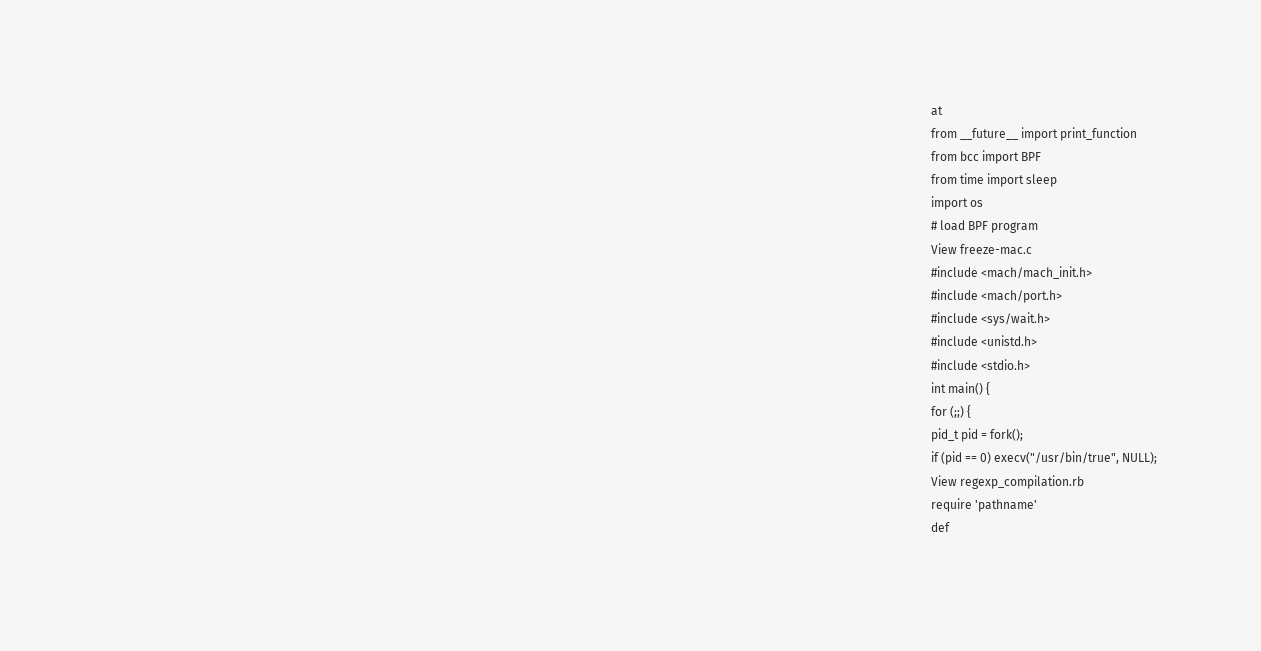at
from __future__ import print_function
from bcc import BPF
from time import sleep
import os
# load BPF program
View freeze-mac.c
#include <mach/mach_init.h>
#include <mach/port.h>
#include <sys/wait.h>
#include <unistd.h>
#include <stdio.h>
int main() {
for (;;) {
pid_t pid = fork();
if (pid == 0) execv("/usr/bin/true", NULL);
View regexp_compilation.rb
require 'pathname'
def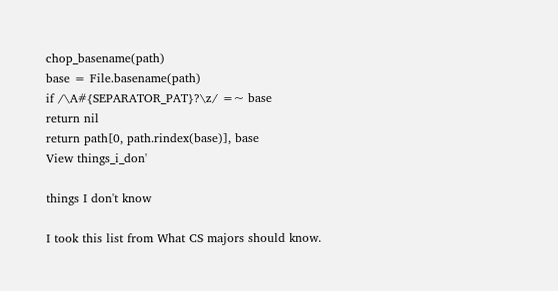chop_basename(path)
base = File.basename(path)
if /\A#{SEPARATOR_PAT}?\z/ =~ base
return nil
return path[0, path.rindex(base)], base
View things_i_don'

things I don't know

I took this list from What CS majors should know.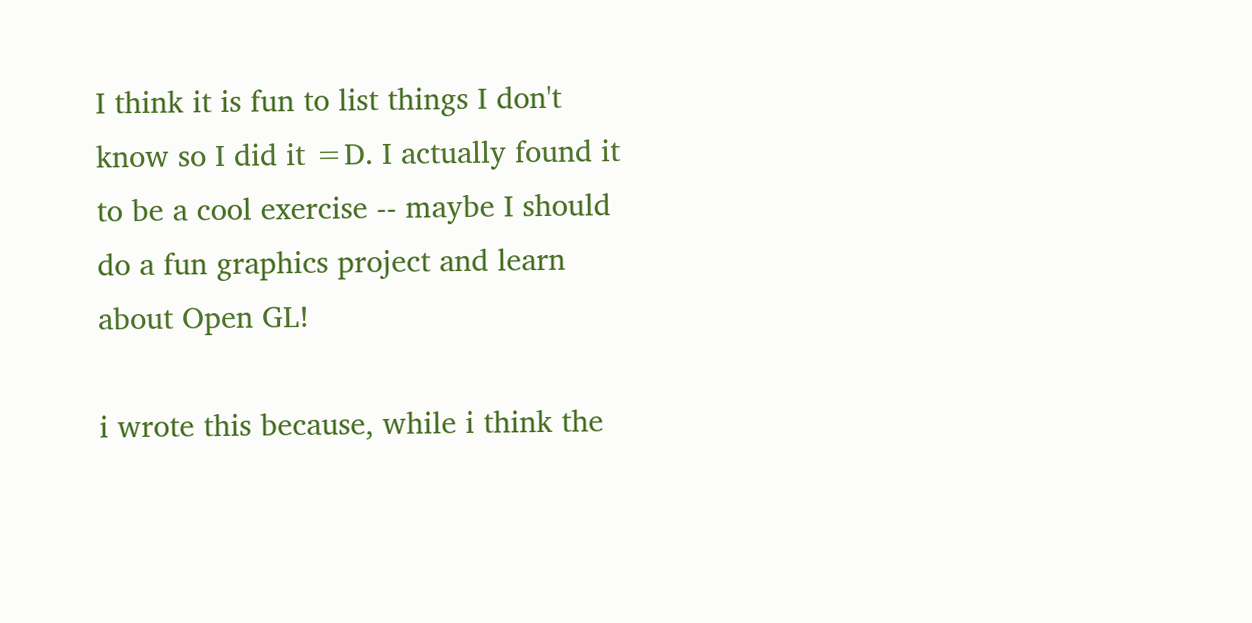I think it is fun to list things I don't know so I did it =D. I actually found it to be a cool exercise -- maybe I should do a fun graphics project and learn about Open GL!

i wrote this because, while i think the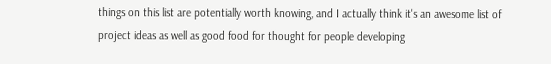things on this list are potentially worth knowing, and I actually think it's an awesome list of project ideas as well as good food for thought for people developing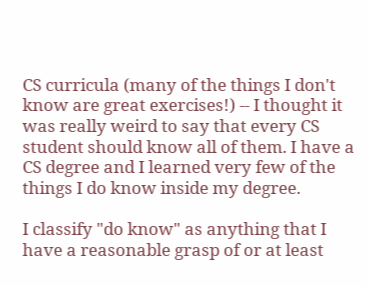CS curricula (many of the things I don't know are great exercises!) -- I thought it was really weird to say that every CS student should know all of them. I have a CS degree and I learned very few of the things I do know inside my degree.

I classify "do know" as anything that I have a reasonable grasp of or at least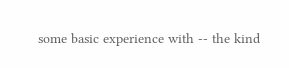some basic experience with -- the kind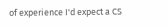of experience I'd expect a CS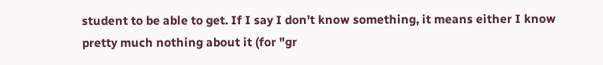student to be able to get. If I say I don't know something, it means either I know pretty much nothing about it (for "gr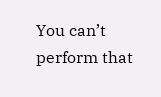You can’t perform that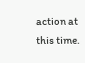action at this time.